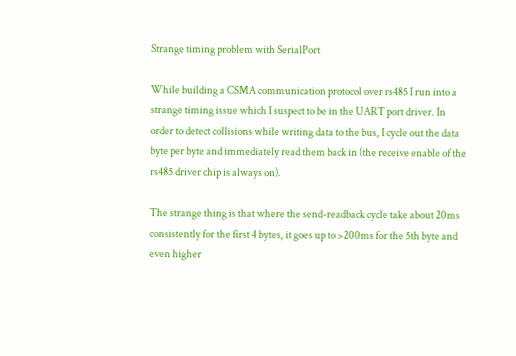Strange timing problem with SerialPort

While building a CSMA communication protocol over rs485 I run into a strange timing issue which I suspect to be in the UART port driver. In order to detect collisions while writing data to the bus, I cycle out the data byte per byte and immediately read them back in (the receive enable of the rs485 driver chip is always on).

The strange thing is that where the send-readback cycle take about 20ms consistently for the first 4 bytes, it goes up to >200ms for the 5th byte and even higher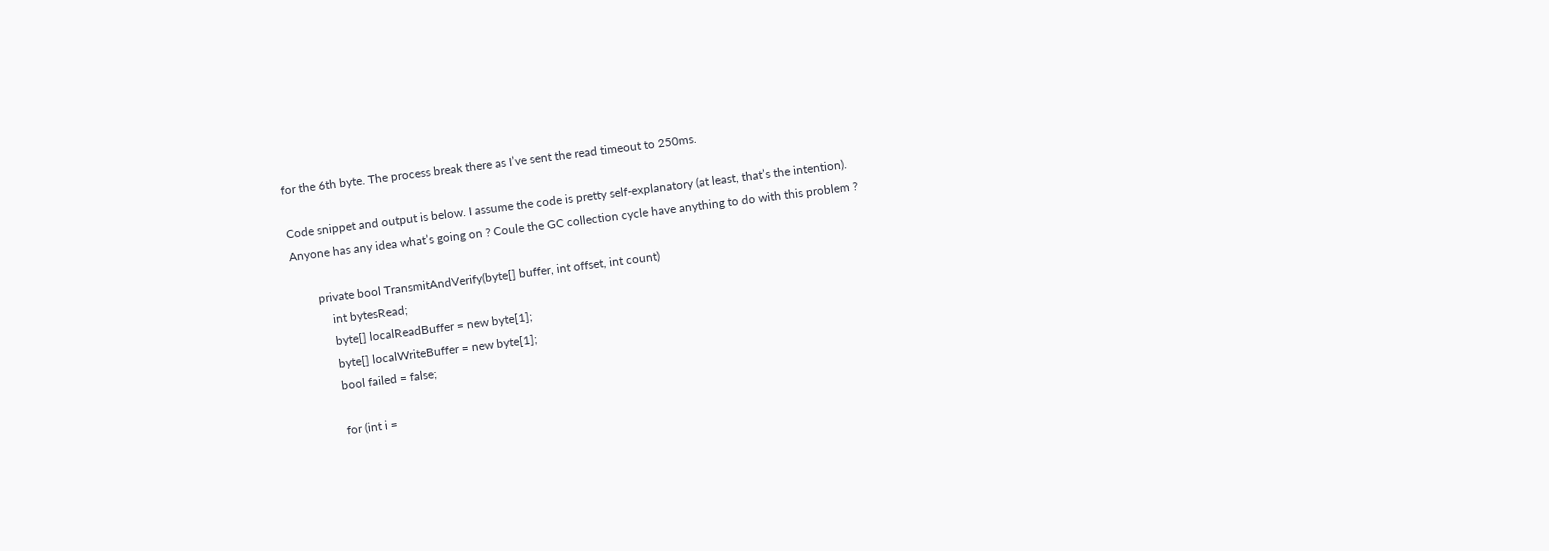for the 6th byte. The process break there as I’ve sent the read timeout to 250ms.

Code snippet and output is below. I assume the code is pretty self-explanatory (at least, that’s the intention).
Anyone has any idea what’s going on ? Coule the GC collection cycle have anything to do with this problem ?

        private bool TransmitAndVerify(byte[] buffer, int offset, int count)
            int bytesRead;
            byte[] localReadBuffer = new byte[1];
            byte[] localWriteBuffer = new byte[1];
            bool failed = false;

            for (int i =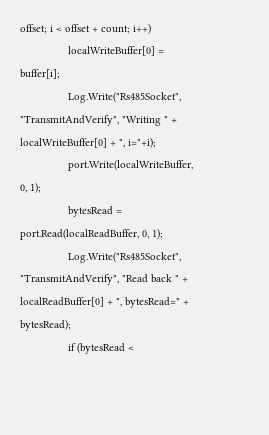offset; i < offset + count; i++)
                localWriteBuffer[0] = buffer[i];
                Log.Write("Rs485Socket", "TransmitAndVerify", "Writing " + localWriteBuffer[0] + ", i="+i);
                port.Write(localWriteBuffer, 0, 1);
                bytesRead = port.Read(localReadBuffer, 0, 1);
                Log.Write("Rs485Socket", "TransmitAndVerify", "Read back " + localReadBuffer[0] + ", bytesRead=" + bytesRead);
                if (bytesRead <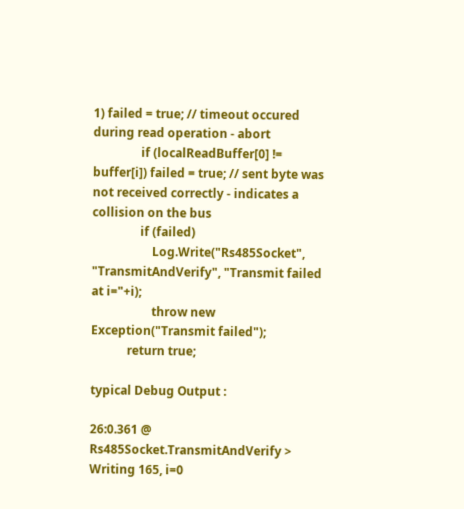1) failed = true; // timeout occured during read operation - abort
                if (localReadBuffer[0] != buffer[i]) failed = true; // sent byte was not received correctly - indicates a collision on the bus
                if (failed)
                    Log.Write("Rs485Socket", "TransmitAndVerify", "Transmit failed at i="+i);
                    throw new Exception("Transmit failed");
            return true;

typical Debug Output :

26:0.361 @ Rs485Socket.TransmitAndVerify > Writing 165, i=0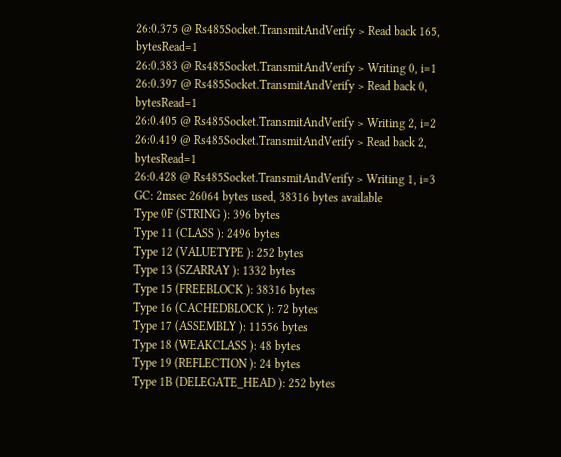26:0.375 @ Rs485Socket.TransmitAndVerify > Read back 165, bytesRead=1
26:0.383 @ Rs485Socket.TransmitAndVerify > Writing 0, i=1
26:0.397 @ Rs485Socket.TransmitAndVerify > Read back 0, bytesRead=1
26:0.405 @ Rs485Socket.TransmitAndVerify > Writing 2, i=2
26:0.419 @ Rs485Socket.TransmitAndVerify > Read back 2, bytesRead=1
26:0.428 @ Rs485Socket.TransmitAndVerify > Writing 1, i=3
GC: 2msec 26064 bytes used, 38316 bytes available
Type 0F (STRING ): 396 bytes
Type 11 (CLASS ): 2496 bytes
Type 12 (VALUETYPE ): 252 bytes
Type 13 (SZARRAY ): 1332 bytes
Type 15 (FREEBLOCK ): 38316 bytes
Type 16 (CACHEDBLOCK ): 72 bytes
Type 17 (ASSEMBLY ): 11556 bytes
Type 18 (WEAKCLASS ): 48 bytes
Type 19 (REFLECTION ): 24 bytes
Type 1B (DELEGATE_HEAD ): 252 bytes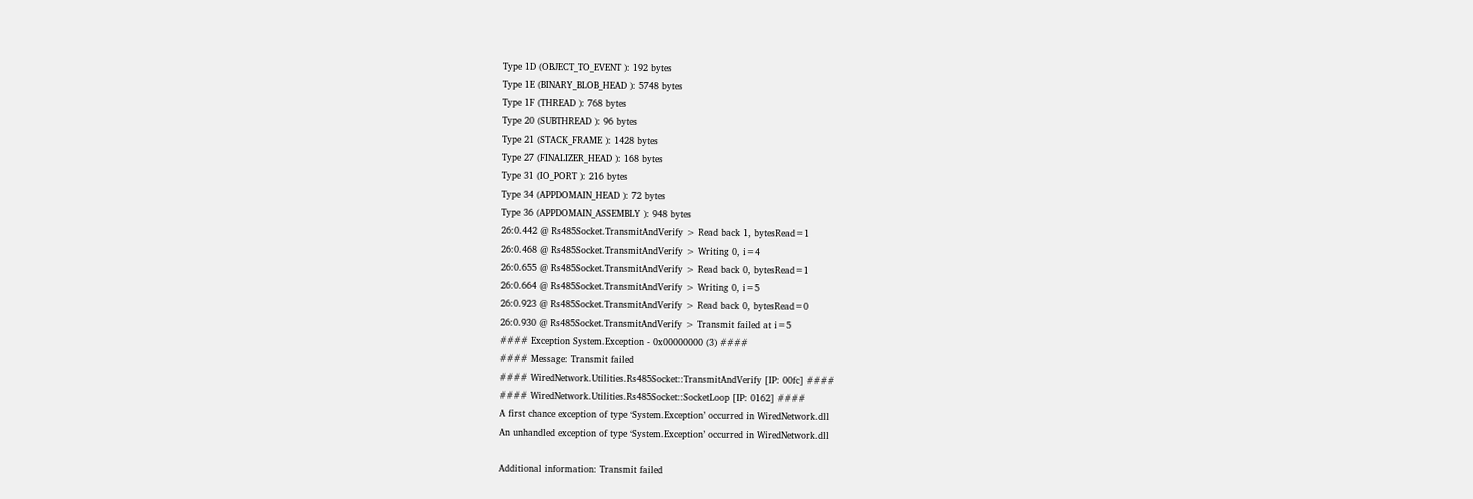Type 1D (OBJECT_TO_EVENT ): 192 bytes
Type 1E (BINARY_BLOB_HEAD ): 5748 bytes
Type 1F (THREAD ): 768 bytes
Type 20 (SUBTHREAD ): 96 bytes
Type 21 (STACK_FRAME ): 1428 bytes
Type 27 (FINALIZER_HEAD ): 168 bytes
Type 31 (IO_PORT ): 216 bytes
Type 34 (APPDOMAIN_HEAD ): 72 bytes
Type 36 (APPDOMAIN_ASSEMBLY ): 948 bytes
26:0.442 @ Rs485Socket.TransmitAndVerify > Read back 1, bytesRead=1
26:0.468 @ Rs485Socket.TransmitAndVerify > Writing 0, i=4
26:0.655 @ Rs485Socket.TransmitAndVerify > Read back 0, bytesRead=1
26:0.664 @ Rs485Socket.TransmitAndVerify > Writing 0, i=5
26:0.923 @ Rs485Socket.TransmitAndVerify > Read back 0, bytesRead=0
26:0.930 @ Rs485Socket.TransmitAndVerify > Transmit failed at i=5
#### Exception System.Exception - 0x00000000 (3) ####
#### Message: Transmit failed
#### WiredNetwork.Utilities.Rs485Socket::TransmitAndVerify [IP: 00fc] ####
#### WiredNetwork.Utilities.Rs485Socket::SocketLoop [IP: 0162] ####
A first chance exception of type ‘System.Exception’ occurred in WiredNetwork.dll
An unhandled exception of type ‘System.Exception’ occurred in WiredNetwork.dll

Additional information: Transmit failed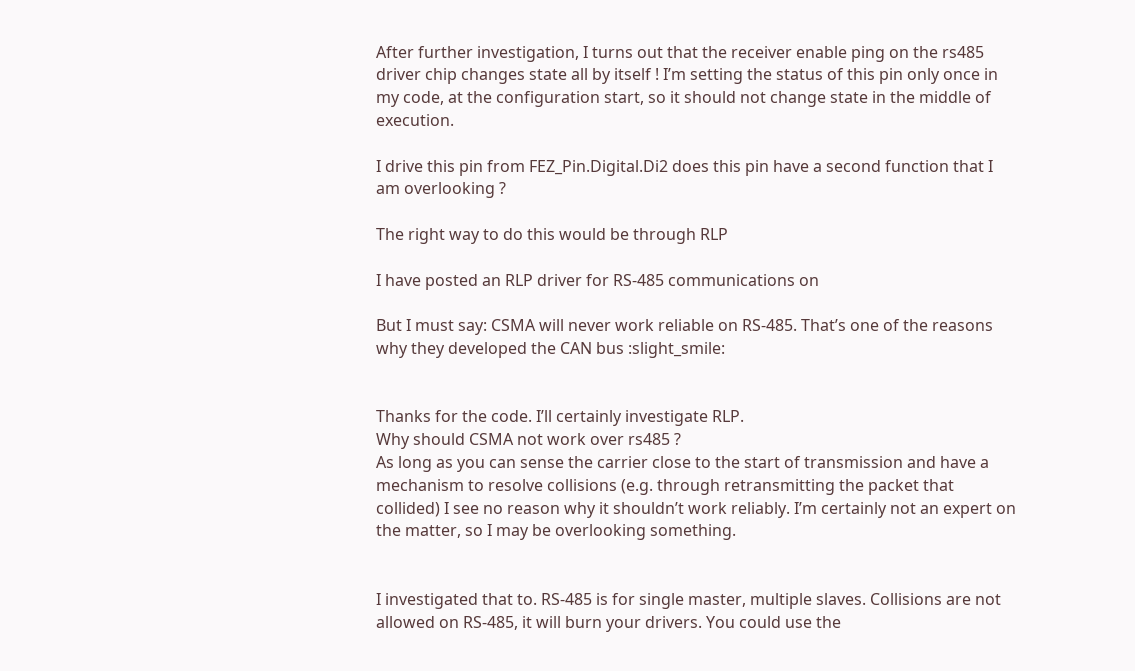After further investigation, I turns out that the receiver enable ping on the rs485 driver chip changes state all by itself ! I’m setting the status of this pin only once in my code, at the configuration start, so it should not change state in the middle of execution.

I drive this pin from FEZ_Pin.Digital.Di2 does this pin have a second function that I am overlooking ?

The right way to do this would be through RLP

I have posted an RLP driver for RS-485 communications on

But I must say: CSMA will never work reliable on RS-485. That’s one of the reasons why they developed the CAN bus :slight_smile:


Thanks for the code. I’ll certainly investigate RLP.
Why should CSMA not work over rs485 ?
As long as you can sense the carrier close to the start of transmission and have a mechanism to resolve collisions (e.g. through retransmitting the packet that collided) I see no reason why it shouldn’t work reliably. I’m certainly not an expert on the matter, so I may be overlooking something.


I investigated that to. RS-485 is for single master, multiple slaves. Collisions are not allowed on RS-485, it will burn your drivers. You could use the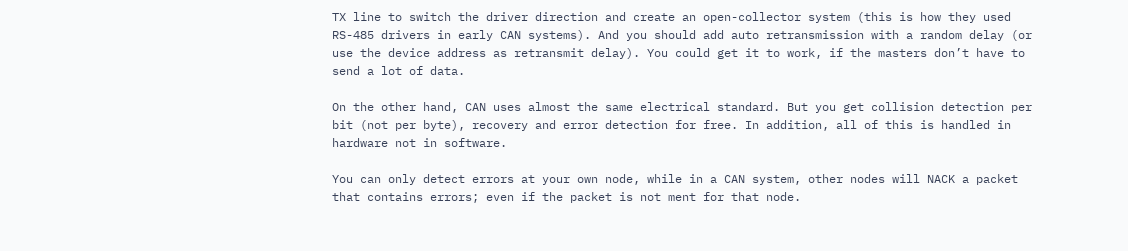TX line to switch the driver direction and create an open-collector system (this is how they used RS-485 drivers in early CAN systems). And you should add auto retransmission with a random delay (or use the device address as retransmit delay). You could get it to work, if the masters don’t have to send a lot of data.

On the other hand, CAN uses almost the same electrical standard. But you get collision detection per bit (not per byte), recovery and error detection for free. In addition, all of this is handled in hardware not in software.

You can only detect errors at your own node, while in a CAN system, other nodes will NACK a packet that contains errors; even if the packet is not ment for that node.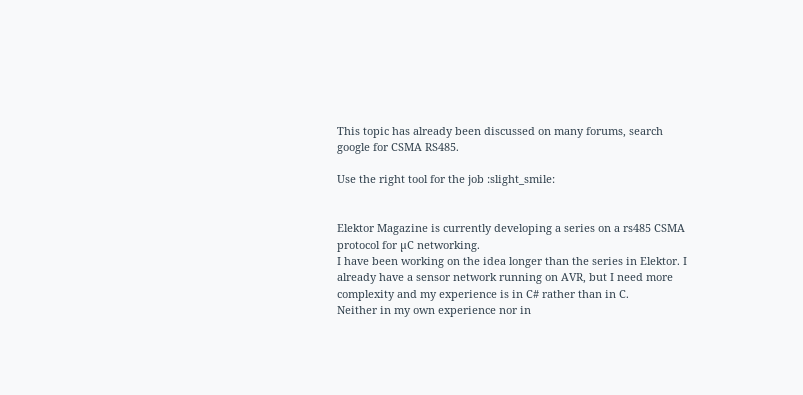This topic has already been discussed on many forums, search google for CSMA RS485.

Use the right tool for the job :slight_smile:


Elektor Magazine is currently developing a series on a rs485 CSMA protocol for µC networking.
I have been working on the idea longer than the series in Elektor. I already have a sensor network running on AVR, but I need more complexity and my experience is in C# rather than in C.
Neither in my own experience nor in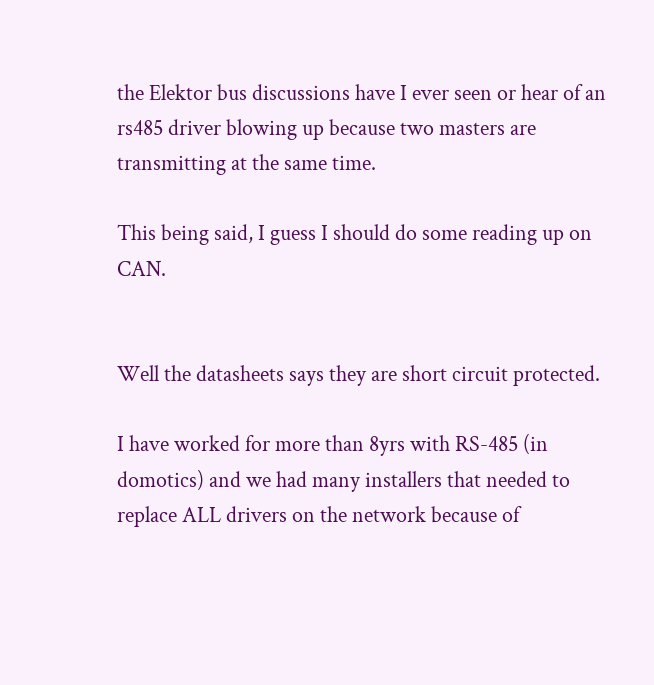the Elektor bus discussions have I ever seen or hear of an rs485 driver blowing up because two masters are transmitting at the same time.

This being said, I guess I should do some reading up on CAN.


Well the datasheets says they are short circuit protected.

I have worked for more than 8yrs with RS-485 (in domotics) and we had many installers that needed to replace ALL drivers on the network because of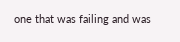one that was failing and was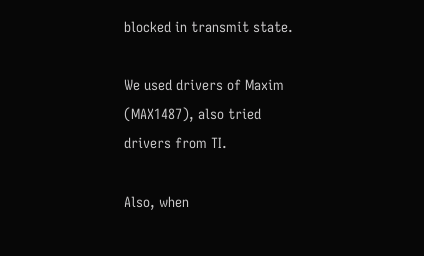blocked in transmit state.

We used drivers of Maxim (MAX1487), also tried drivers from TI.

Also, when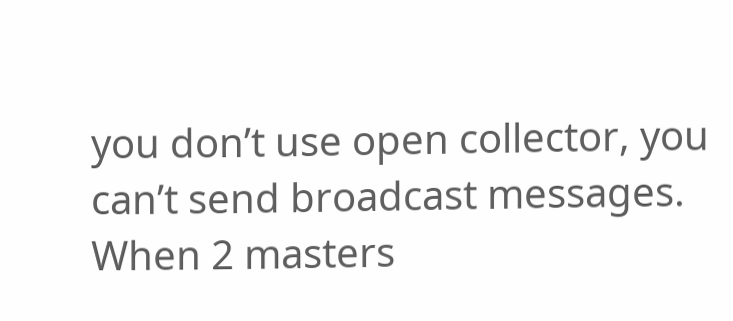you don’t use open collector, you can’t send broadcast messages. When 2 masters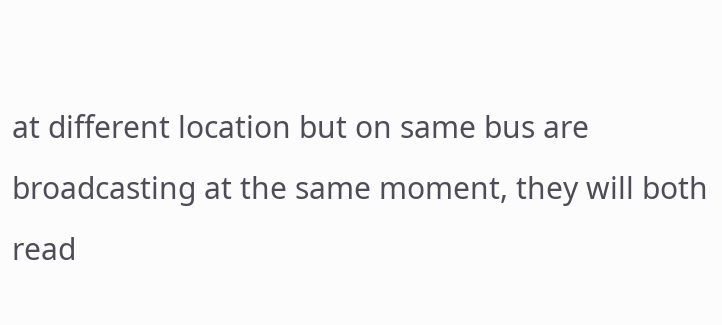at different location but on same bus are broadcasting at the same moment, they will both read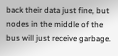back their data just fine, but nodes in the middle of the bus will just receive garbage.